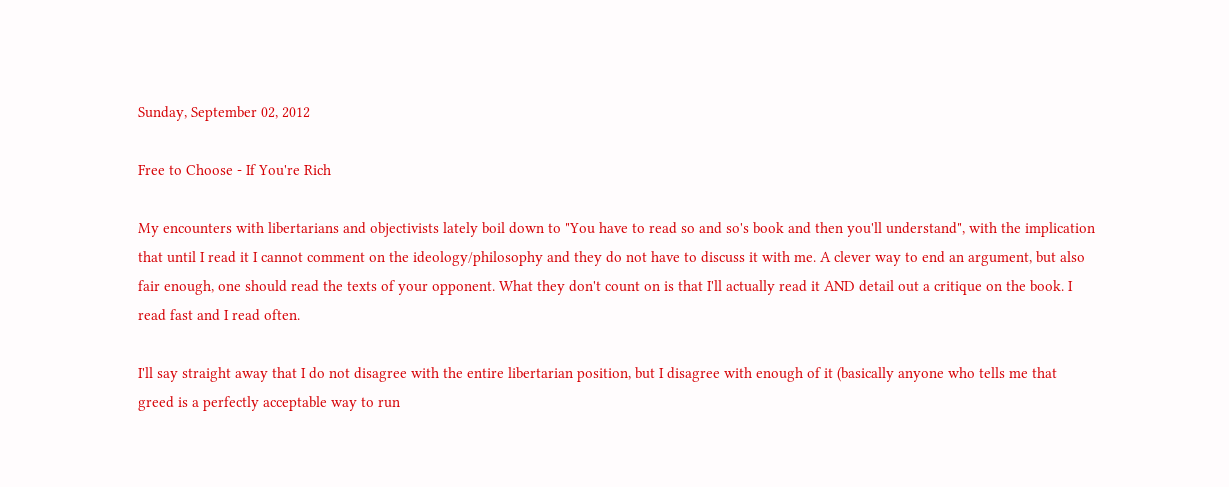Sunday, September 02, 2012

Free to Choose - If You're Rich

My encounters with libertarians and objectivists lately boil down to "You have to read so and so's book and then you'll understand", with the implication that until I read it I cannot comment on the ideology/philosophy and they do not have to discuss it with me. A clever way to end an argument, but also fair enough, one should read the texts of your opponent. What they don't count on is that I'll actually read it AND detail out a critique on the book. I read fast and I read often.

I'll say straight away that I do not disagree with the entire libertarian position, but I disagree with enough of it (basically anyone who tells me that greed is a perfectly acceptable way to run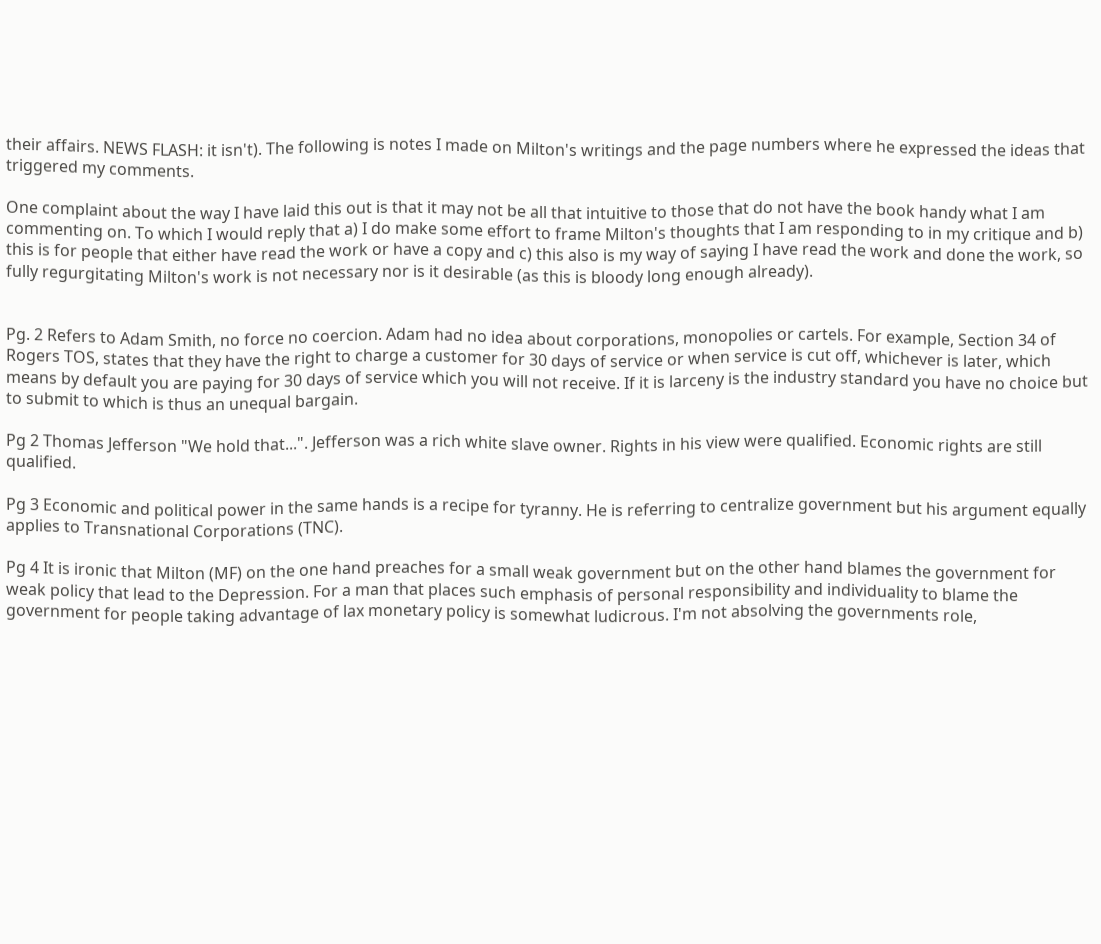their affairs. NEWS FLASH: it isn't). The following is notes I made on Milton's writings and the page numbers where he expressed the ideas that triggered my comments.

One complaint about the way I have laid this out is that it may not be all that intuitive to those that do not have the book handy what I am commenting on. To which I would reply that a) I do make some effort to frame Milton's thoughts that I am responding to in my critique and b) this is for people that either have read the work or have a copy and c) this also is my way of saying I have read the work and done the work, so fully regurgitating Milton's work is not necessary nor is it desirable (as this is bloody long enough already).


Pg. 2 Refers to Adam Smith, no force no coercion. Adam had no idea about corporations, monopolies or cartels. For example, Section 34 of Rogers TOS, states that they have the right to charge a customer for 30 days of service or when service is cut off, whichever is later, which means by default you are paying for 30 days of service which you will not receive. If it is larceny is the industry standard you have no choice but to submit to which is thus an unequal bargain.

Pg 2 Thomas Jefferson "We hold that...". Jefferson was a rich white slave owner. Rights in his view were qualified. Economic rights are still qualified.

Pg 3 Economic and political power in the same hands is a recipe for tyranny. He is referring to centralize government but his argument equally applies to Transnational Corporations (TNC).

Pg 4 It is ironic that Milton (MF) on the one hand preaches for a small weak government but on the other hand blames the government for weak policy that lead to the Depression. For a man that places such emphasis of personal responsibility and individuality to blame the government for people taking advantage of lax monetary policy is somewhat ludicrous. I'm not absolving the governments role,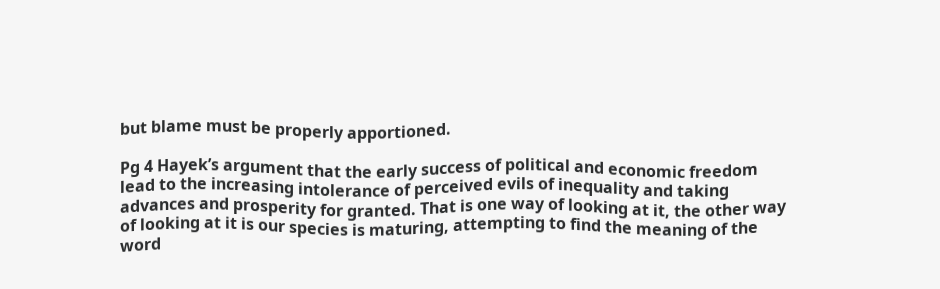but blame must be properly apportioned.

Pg 4 Hayek’s argument that the early success of political and economic freedom lead to the increasing intolerance of perceived evils of inequality and taking advances and prosperity for granted. That is one way of looking at it, the other way of looking at it is our species is maturing, attempting to find the meaning of the word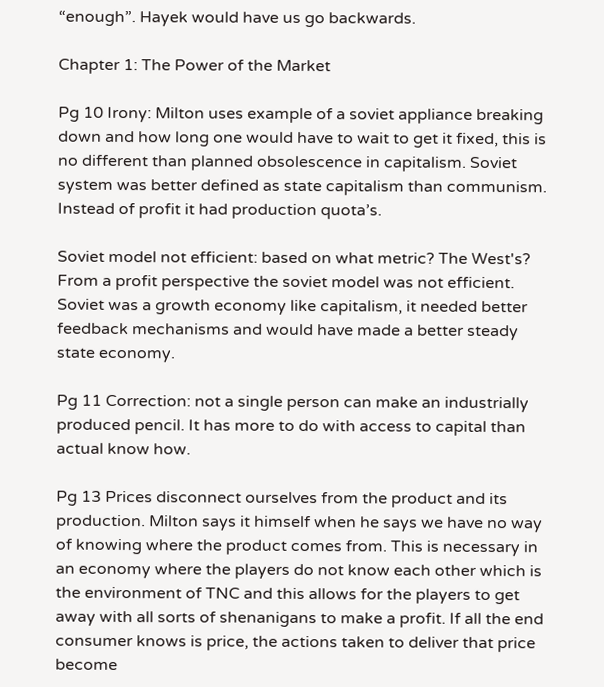“enough”. Hayek would have us go backwards.

Chapter 1: The Power of the Market

Pg 10 Irony: Milton uses example of a soviet appliance breaking down and how long one would have to wait to get it fixed, this is no different than planned obsolescence in capitalism. Soviet system was better defined as state capitalism than communism. Instead of profit it had production quota’s.

Soviet model not efficient: based on what metric? The West's? From a profit perspective the soviet model was not efficient. Soviet was a growth economy like capitalism, it needed better feedback mechanisms and would have made a better steady state economy.

Pg 11 Correction: not a single person can make an industrially produced pencil. It has more to do with access to capital than actual know how.

Pg 13 Prices disconnect ourselves from the product and its production. Milton says it himself when he says we have no way of knowing where the product comes from. This is necessary in an economy where the players do not know each other which is the environment of TNC and this allows for the players to get away with all sorts of shenanigans to make a profit. If all the end consumer knows is price, the actions taken to deliver that price become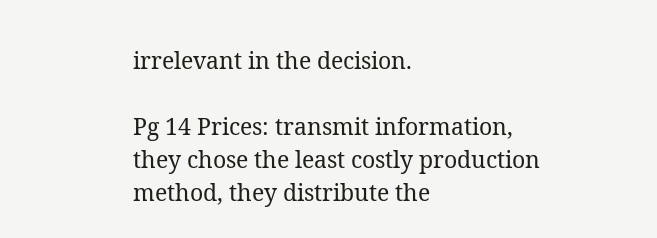irrelevant in the decision.

Pg 14 Prices: transmit information, they chose the least costly production method, they distribute the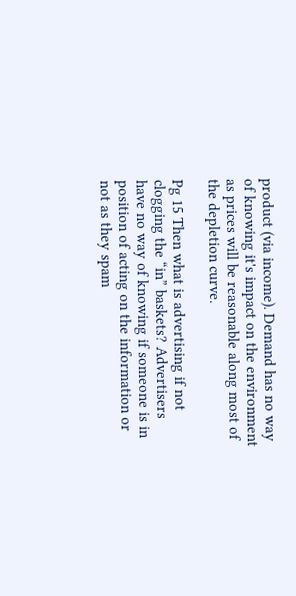product (via income). Demand has no way of knowing it's impact on the environment as prices will be reasonable along most of the depletion curve.

Pg 15 Then what is advertising if not clogging the “in” baskets? Advertisers have no way of knowing if someone is in position of acting on the information or not as they spam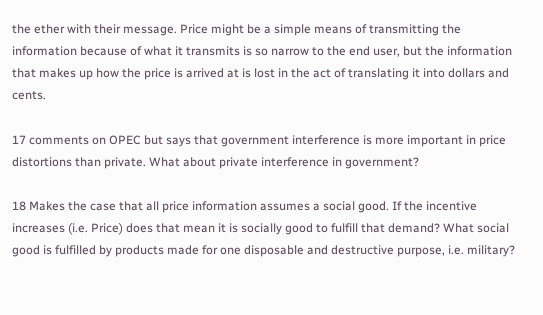the ether with their message. Price might be a simple means of transmitting the information because of what it transmits is so narrow to the end user, but the information that makes up how the price is arrived at is lost in the act of translating it into dollars and cents.

17 comments on OPEC but says that government interference is more important in price distortions than private. What about private interference in government?

18 Makes the case that all price information assumes a social good. If the incentive increases (i.e. Price) does that mean it is socially good to fulfill that demand? What social good is fulfilled by products made for one disposable and destructive purpose, i.e. military?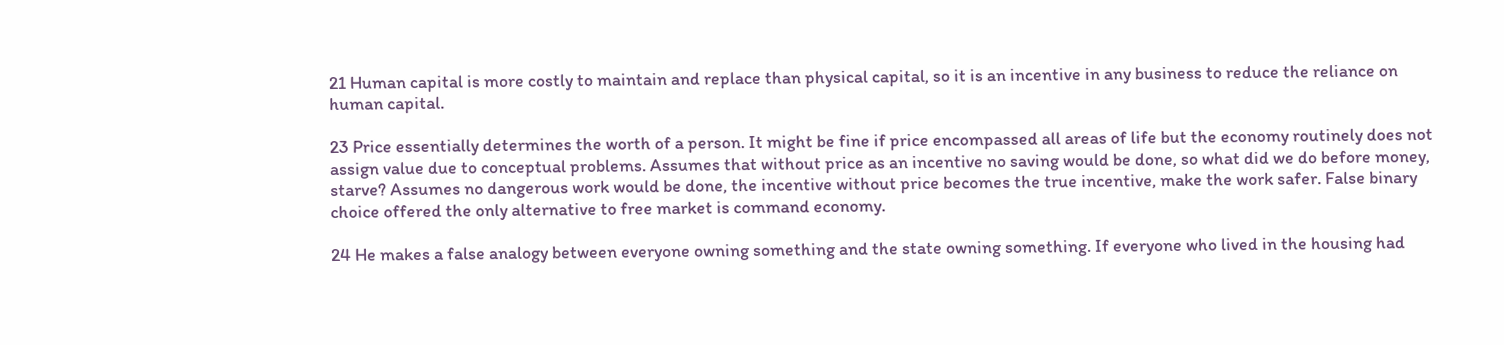21 Human capital is more costly to maintain and replace than physical capital, so it is an incentive in any business to reduce the reliance on human capital.

23 Price essentially determines the worth of a person. It might be fine if price encompassed all areas of life but the economy routinely does not assign value due to conceptual problems. Assumes that without price as an incentive no saving would be done, so what did we do before money, starve? Assumes no dangerous work would be done, the incentive without price becomes the true incentive, make the work safer. False binary choice offered the only alternative to free market is command economy.

24 He makes a false analogy between everyone owning something and the state owning something. If everyone who lived in the housing had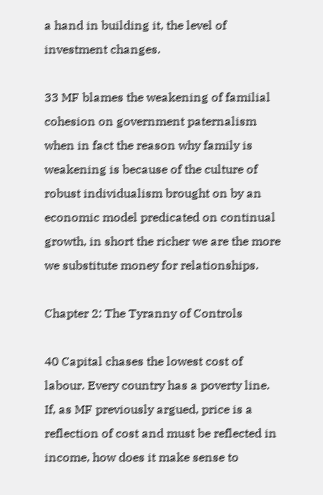a hand in building it, the level of investment changes.

33 MF blames the weakening of familial cohesion on government paternalism when in fact the reason why family is weakening is because of the culture of robust individualism brought on by an economic model predicated on continual growth, in short the richer we are the more we substitute money for relationships.

Chapter 2: The Tyranny of Controls

40 Capital chases the lowest cost of labour. Every country has a poverty line. If, as MF previously argued, price is a reflection of cost and must be reflected in income, how does it make sense to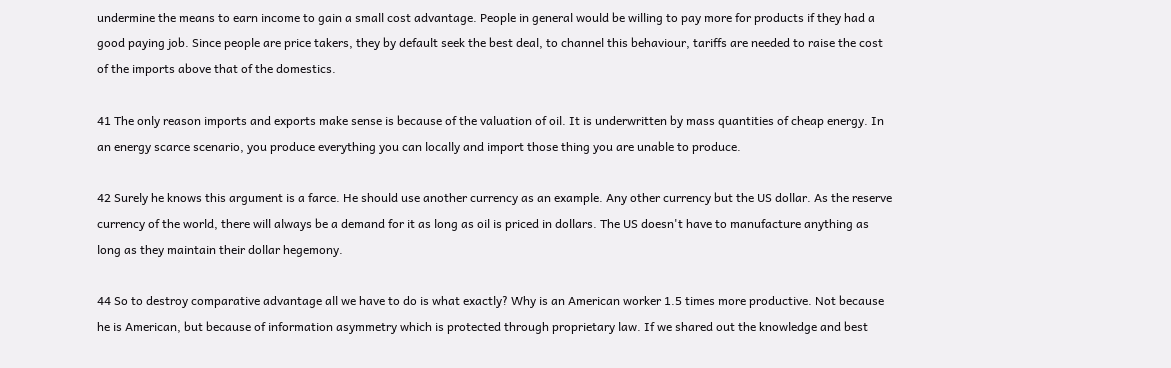undermine the means to earn income to gain a small cost advantage. People in general would be willing to pay more for products if they had a good paying job. Since people are price takers, they by default seek the best deal, to channel this behaviour, tariffs are needed to raise the cost of the imports above that of the domestics.

41 The only reason imports and exports make sense is because of the valuation of oil. It is underwritten by mass quantities of cheap energy. In an energy scarce scenario, you produce everything you can locally and import those thing you are unable to produce.

42 Surely he knows this argument is a farce. He should use another currency as an example. Any other currency but the US dollar. As the reserve currency of the world, there will always be a demand for it as long as oil is priced in dollars. The US doesn't have to manufacture anything as long as they maintain their dollar hegemony.

44 So to destroy comparative advantage all we have to do is what exactly? Why is an American worker 1.5 times more productive. Not because he is American, but because of information asymmetry which is protected through proprietary law. If we shared out the knowledge and best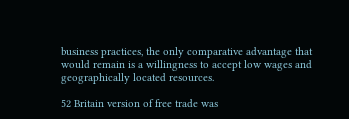business practices, the only comparative advantage that would remain is a willingness to accept low wages and geographically located resources.

52 Britain version of free trade was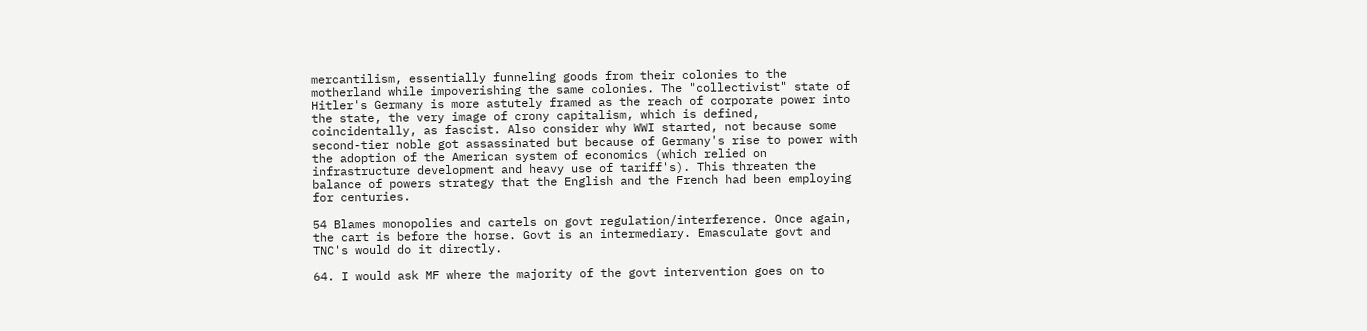mercantilism, essentially funneling goods from their colonies to the motherland while impoverishing the same colonies. The "collectivist" state of Hitler's Germany is more astutely framed as the reach of corporate power into the state, the very image of crony capitalism, which is defined, coincidentally, as fascist. Also consider why WWI started, not because some second-tier noble got assassinated but because of Germany's rise to power with the adoption of the American system of economics (which relied on infrastructure development and heavy use of tariff's). This threaten the balance of powers strategy that the English and the French had been employing for centuries.

54 Blames monopolies and cartels on govt regulation/interference. Once again, the cart is before the horse. Govt is an intermediary. Emasculate govt and TNC's would do it directly.

64. I would ask MF where the majority of the govt intervention goes on to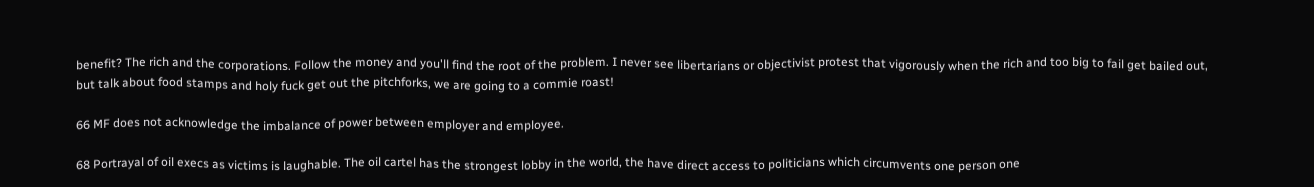benefit? The rich and the corporations. Follow the money and you'll find the root of the problem. I never see libertarians or objectivist protest that vigorously when the rich and too big to fail get bailed out, but talk about food stamps and holy fuck get out the pitchforks, we are going to a commie roast!

66 MF does not acknowledge the imbalance of power between employer and employee.

68 Portrayal of oil execs as victims is laughable. The oil cartel has the strongest lobby in the world, the have direct access to politicians which circumvents one person one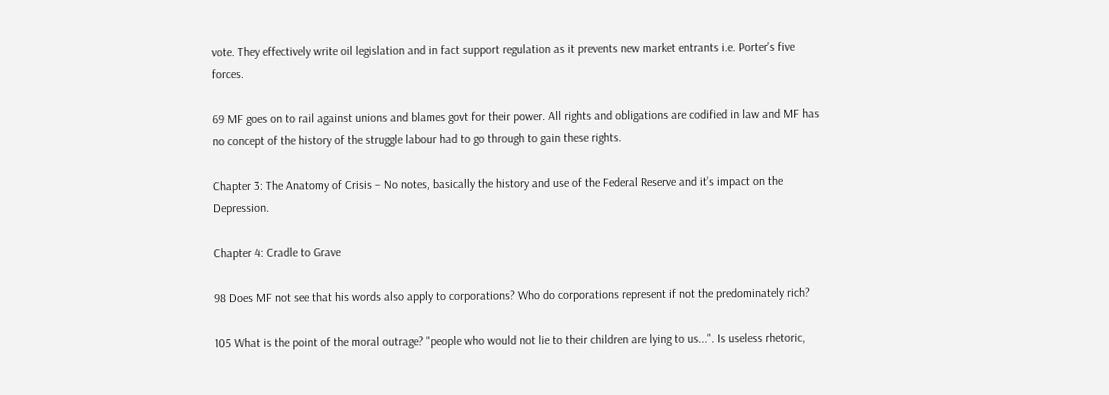vote. They effectively write oil legislation and in fact support regulation as it prevents new market entrants i.e. Porter's five forces.

69 MF goes on to rail against unions and blames govt for their power. All rights and obligations are codified in law and MF has no concept of the history of the struggle labour had to go through to gain these rights.

Chapter 3: The Anatomy of Crisis – No notes, basically the history and use of the Federal Reserve and it’s impact on the Depression.

Chapter 4: Cradle to Grave

98 Does MF not see that his words also apply to corporations? Who do corporations represent if not the predominately rich?

105 What is the point of the moral outrage? "people who would not lie to their children are lying to us...". Is useless rhetoric,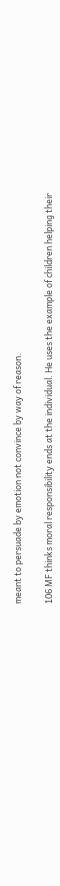meant to persuade by emotion not convince by way of reason.

106 MF thinks moral responsibility ends at the individual. He uses the example of children helping their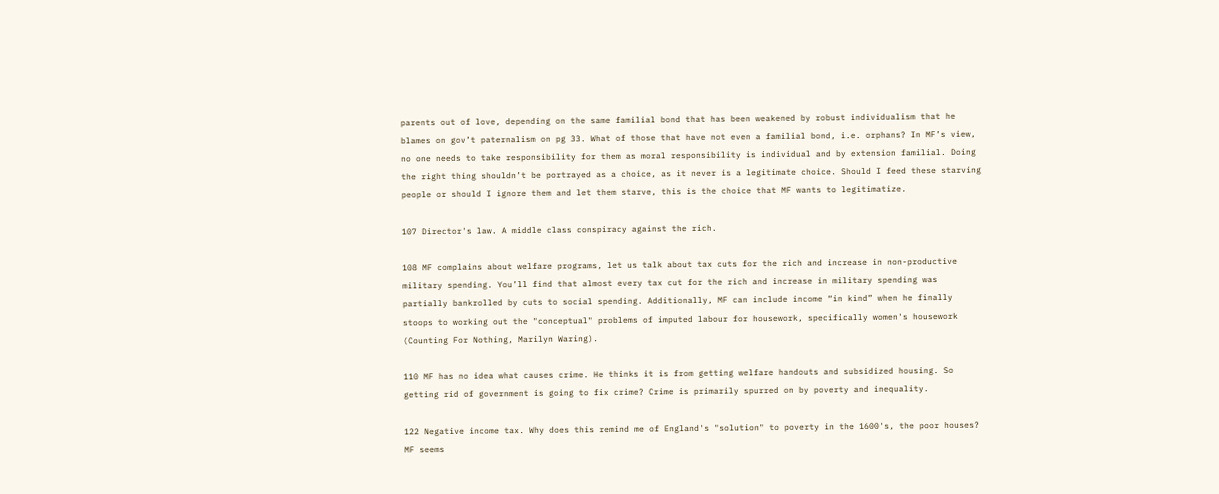parents out of love, depending on the same familial bond that has been weakened by robust individualism that he blames on gov’t paternalism on pg 33. What of those that have not even a familial bond, i.e. orphans? In MF’s view, no one needs to take responsibility for them as moral responsibility is individual and by extension familial. Doing the right thing shouldn’t be portrayed as a choice, as it never is a legitimate choice. Should I feed these starving people or should I ignore them and let them starve, this is the choice that MF wants to legitimatize.

107 Director's law. A middle class conspiracy against the rich.

108 MF complains about welfare programs, let us talk about tax cuts for the rich and increase in non-productive military spending. You’ll find that almost every tax cut for the rich and increase in military spending was partially bankrolled by cuts to social spending. Additionally, MF can include income “in kind” when he finally stoops to working out the "conceptual" problems of imputed labour for housework, specifically women's housework (Counting For Nothing, Marilyn Waring).

110 MF has no idea what causes crime. He thinks it is from getting welfare handouts and subsidized housing. So getting rid of government is going to fix crime? Crime is primarily spurred on by poverty and inequality.

122 Negative income tax. Why does this remind me of England's "solution" to poverty in the 1600's, the poor houses? MF seems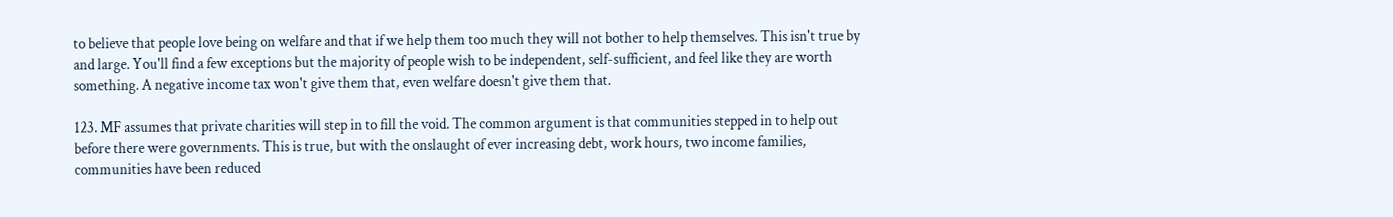to believe that people love being on welfare and that if we help them too much they will not bother to help themselves. This isn't true by and large. You'll find a few exceptions but the majority of people wish to be independent, self-sufficient, and feel like they are worth something. A negative income tax won't give them that, even welfare doesn't give them that.

123. MF assumes that private charities will step in to fill the void. The common argument is that communities stepped in to help out before there were governments. This is true, but with the onslaught of ever increasing debt, work hours, two income families, communities have been reduced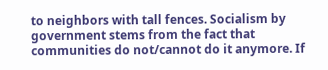to neighbors with tall fences. Socialism by government stems from the fact that communities do not/cannot do it anymore. If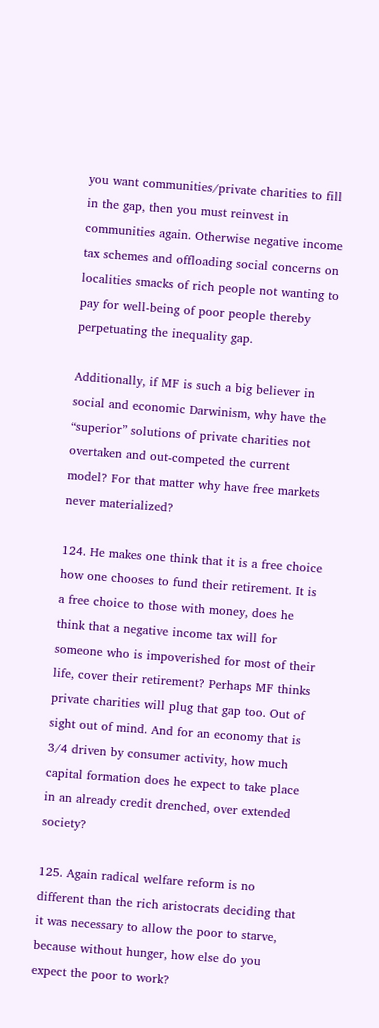you want communities/private charities to fill in the gap, then you must reinvest in communities again. Otherwise negative income tax schemes and offloading social concerns on localities smacks of rich people not wanting to pay for well-being of poor people thereby perpetuating the inequality gap.

Additionally, if MF is such a big believer in social and economic Darwinism, why have the “superior” solutions of private charities not overtaken and out-competed the current model? For that matter why have free markets never materialized?

124. He makes one think that it is a free choice how one chooses to fund their retirement. It is a free choice to those with money, does he think that a negative income tax will for someone who is impoverished for most of their life, cover their retirement? Perhaps MF thinks private charities will plug that gap too. Out of sight out of mind. And for an economy that is 3/4 driven by consumer activity, how much capital formation does he expect to take place in an already credit drenched, over extended society?

125. Again radical welfare reform is no different than the rich aristocrats deciding that it was necessary to allow the poor to starve, because without hunger, how else do you expect the poor to work?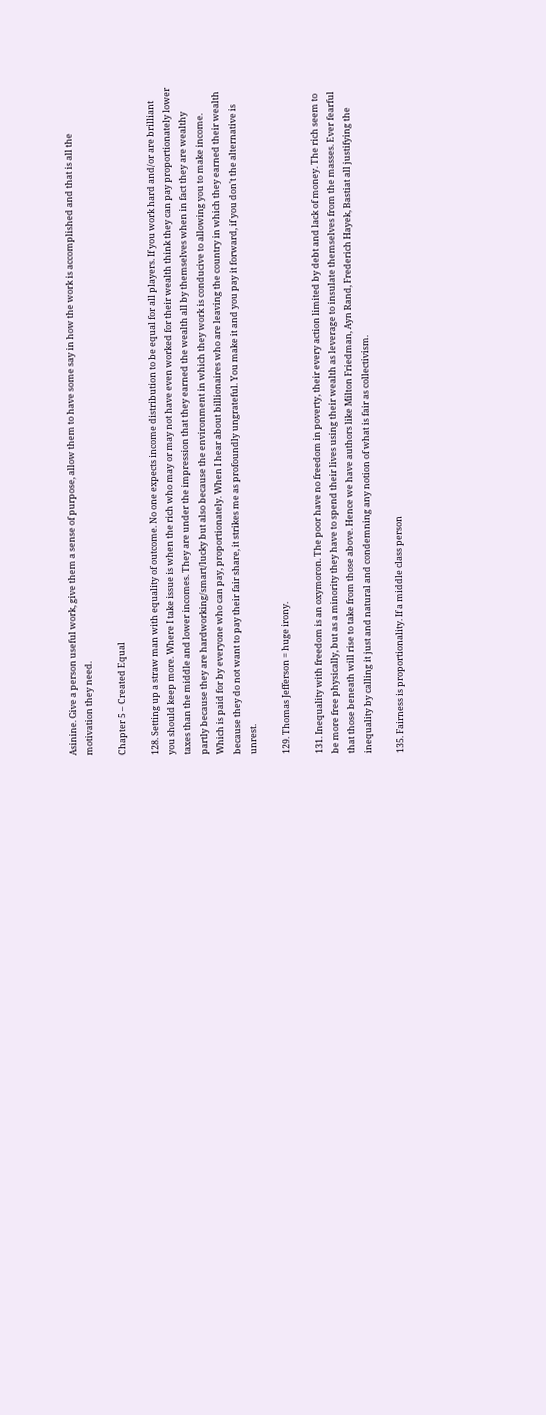Asinine. Give a person useful work, give them a sense of purpose, allow them to have some say in how the work is accomplished and that is all the motivation they need.

Chapter 5 – Created Equal

128. Setting up a straw man with equality of outcome. No one expects income distribution to be equal for all players. If you work hard and/or are brilliant you should keep more. Where I take issue is when the rich who may or may not have even worked for their wealth think they can pay proportionately lower taxes than the middle and lower incomes. They are under the impression that they earned the wealth all by themselves when in fact they are wealthy partly because they are hardworking/smart/lucky but also because the environment in which they work is conducive to allowing you to make income. Which is paid for by everyone who can pay, proportionately. When I hear about billionaires who are leaving the country in which they earned their wealth because they do not want to pay their fair share, it strikes me as profoundly ungrateful. You make it and you pay it forward, if you don't the alternative is unrest.

129. Thomas Jefferson = huge irony.

131. Inequality with freedom is an oxymoron. The poor have no freedom in poverty, their every action limited by debt and lack of money. The rich seem to be more free physically, but as a minority they have to spend their lives using their wealth as leverage to insulate themselves from the masses. Ever fearful that those beneath will rise to take from those above. Hence we have authors like Milton Friedman, Ayn Rand, Frederich Hayek, Bastiat all justifying the inequality by calling it just and natural and condemning any notion of what is fair as collectivism.

135. Fairness is proportionality. If a middle class person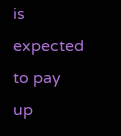is expected to pay up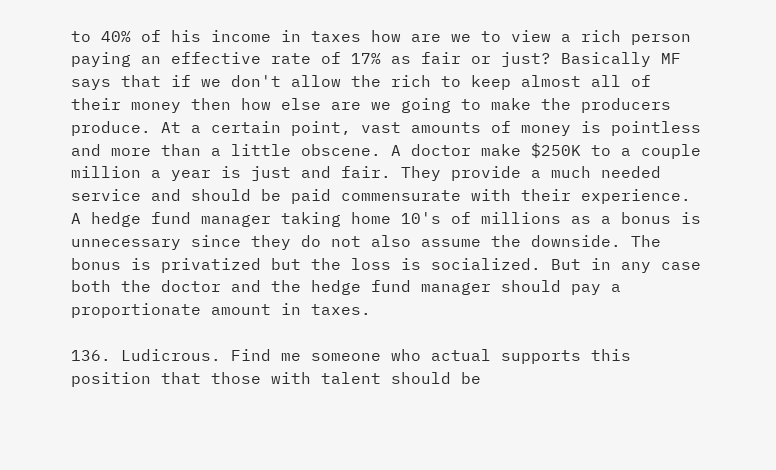to 40% of his income in taxes how are we to view a rich person paying an effective rate of 17% as fair or just? Basically MF says that if we don't allow the rich to keep almost all of their money then how else are we going to make the producers produce. At a certain point, vast amounts of money is pointless and more than a little obscene. A doctor make $250K to a couple million a year is just and fair. They provide a much needed service and should be paid commensurate with their experience. A hedge fund manager taking home 10's of millions as a bonus is unnecessary since they do not also assume the downside. The bonus is privatized but the loss is socialized. But in any case both the doctor and the hedge fund manager should pay a proportionate amount in taxes.

136. Ludicrous. Find me someone who actual supports this position that those with talent should be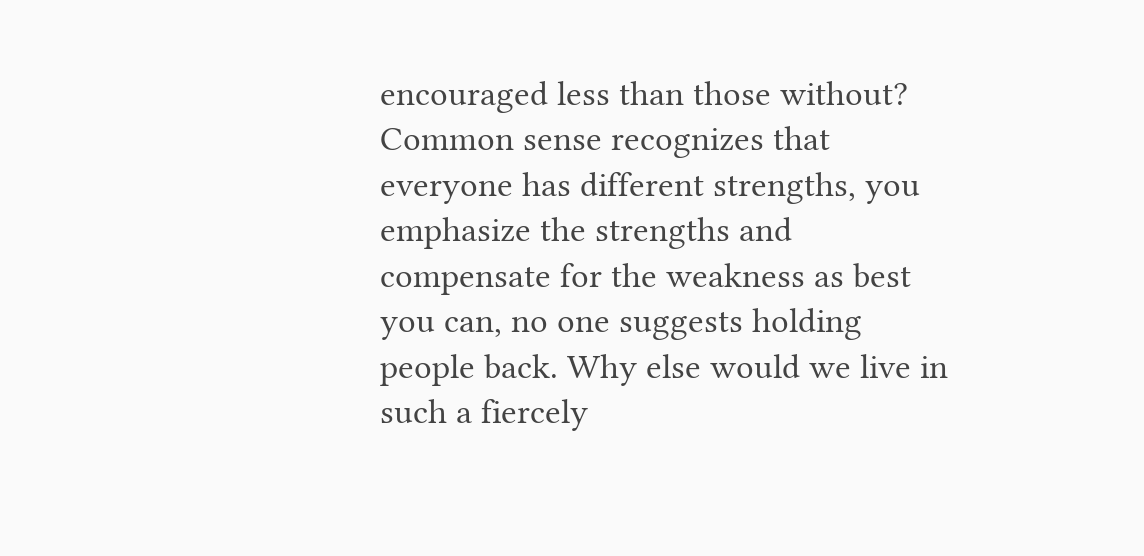encouraged less than those without? Common sense recognizes that everyone has different strengths, you emphasize the strengths and compensate for the weakness as best you can, no one suggests holding people back. Why else would we live in such a fiercely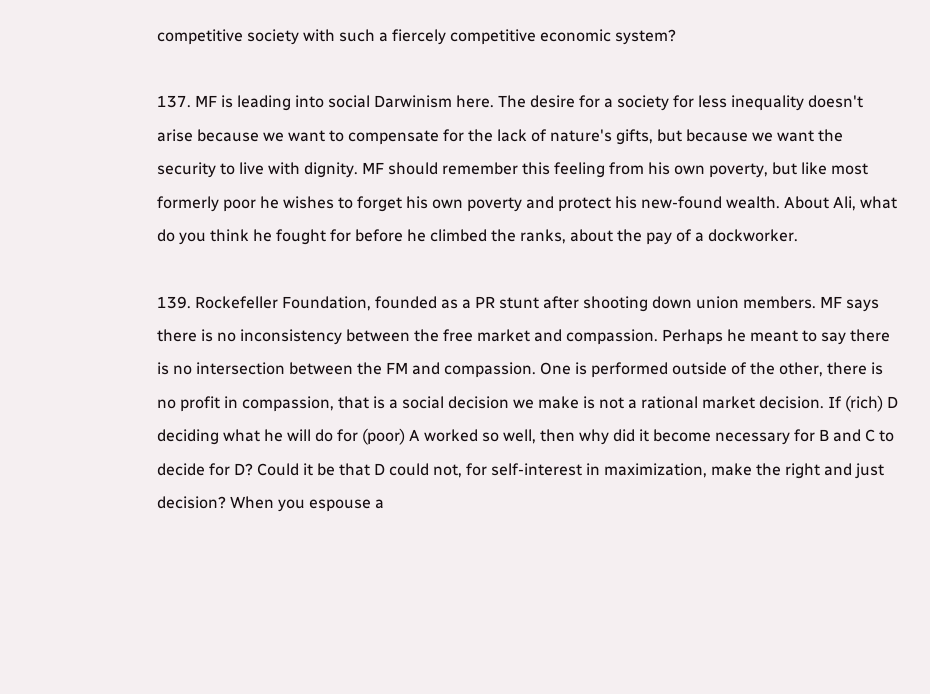competitive society with such a fiercely competitive economic system?

137. MF is leading into social Darwinism here. The desire for a society for less inequality doesn't arise because we want to compensate for the lack of nature's gifts, but because we want the security to live with dignity. MF should remember this feeling from his own poverty, but like most formerly poor he wishes to forget his own poverty and protect his new-found wealth. About Ali, what do you think he fought for before he climbed the ranks, about the pay of a dockworker.

139. Rockefeller Foundation, founded as a PR stunt after shooting down union members. MF says there is no inconsistency between the free market and compassion. Perhaps he meant to say there is no intersection between the FM and compassion. One is performed outside of the other, there is no profit in compassion, that is a social decision we make is not a rational market decision. If (rich) D deciding what he will do for (poor) A worked so well, then why did it become necessary for B and C to decide for D? Could it be that D could not, for self-interest in maximization, make the right and just decision? When you espouse a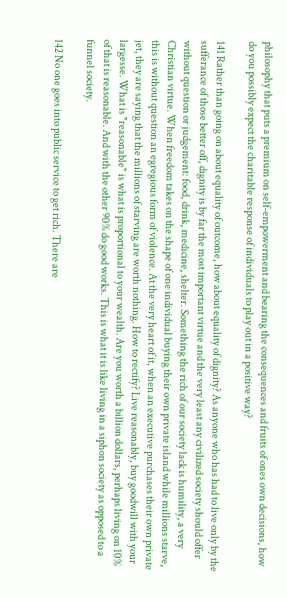philosophy that puts a premium on self-empowerment and bearing the consequences and fruits of ones own decisions, how do you possibly expect the charitable response of individuals to play out in a positive way?

141 Rather than going on about equality of outcome, how about equality of dignity? As anyone who has had to live only by the sufferance of those better off, dignity is by far the most important virtue and the very least any civilized society should offer without question or judgement: food, drink, medicine, shelter. Something the rich of our society lack is humility, a very Christian virtue. When freedom takes on the shape of one individual buying their own private island while millions starve, this is without question an egregious form of violence. At the very heart of it, when an executive purchases their own private jet, they are saying that the millions of starving are worth nothing. How to rectify? Live reasonably, buy goodwill with your largesse. What is "reasonable" is what is proportional to your wealth. Are you worth a billion dollars, perhaps living on 10% of that is reasonable. And with the other 90% do good works. This is what it is like living in a siphon society as opposed to a funnel society.

142 No one goes into public service to get rich. There are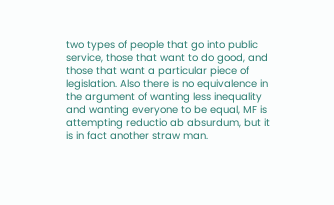two types of people that go into public service, those that want to do good, and those that want a particular piece of legislation. Also there is no equivalence in the argument of wanting less inequality and wanting everyone to be equal, MF is attempting reductio ab absurdum, but it is in fact another straw man.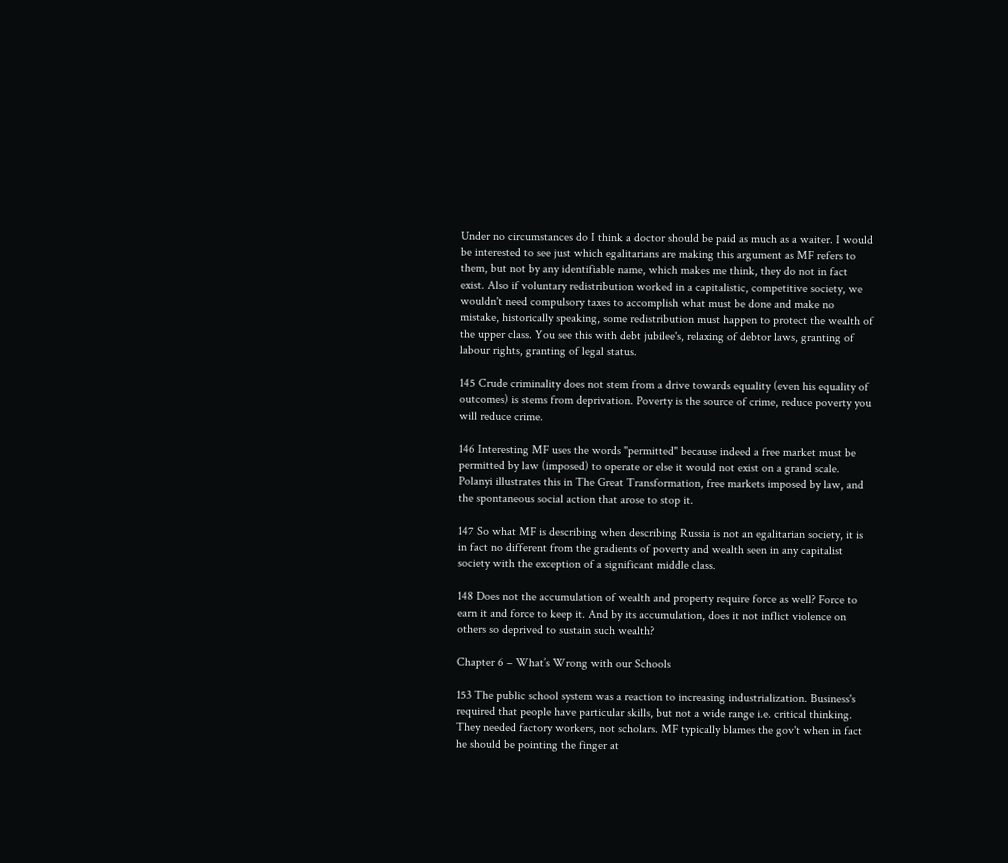Under no circumstances do I think a doctor should be paid as much as a waiter. I would be interested to see just which egalitarians are making this argument as MF refers to them, but not by any identifiable name, which makes me think, they do not in fact exist. Also if voluntary redistribution worked in a capitalistic, competitive society, we wouldn't need compulsory taxes to accomplish what must be done and make no mistake, historically speaking, some redistribution must happen to protect the wealth of the upper class. You see this with debt jubilee's, relaxing of debtor laws, granting of labour rights, granting of legal status.

145 Crude criminality does not stem from a drive towards equality (even his equality of outcomes) is stems from deprivation. Poverty is the source of crime, reduce poverty you will reduce crime.

146 Interesting MF uses the words "permitted" because indeed a free market must be permitted by law (imposed) to operate or else it would not exist on a grand scale. Polanyi illustrates this in The Great Transformation, free markets imposed by law, and the spontaneous social action that arose to stop it.

147 So what MF is describing when describing Russia is not an egalitarian society, it is in fact no different from the gradients of poverty and wealth seen in any capitalist society with the exception of a significant middle class.

148 Does not the accumulation of wealth and property require force as well? Force to earn it and force to keep it. And by its accumulation, does it not inflict violence on others so deprived to sustain such wealth?

Chapter 6 – What’s Wrong with our Schools

153 The public school system was a reaction to increasing industrialization. Business's required that people have particular skills, but not a wide range i.e. critical thinking. They needed factory workers, not scholars. MF typically blames the gov't when in fact he should be pointing the finger at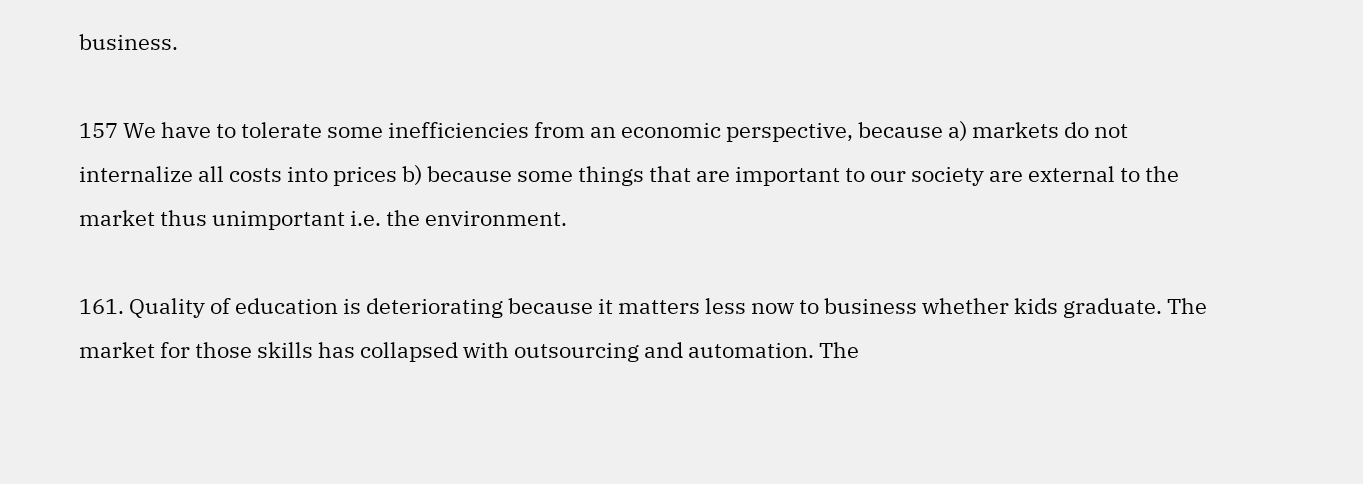business.

157 We have to tolerate some inefficiencies from an economic perspective, because a) markets do not internalize all costs into prices b) because some things that are important to our society are external to the market thus unimportant i.e. the environment.

161. Quality of education is deteriorating because it matters less now to business whether kids graduate. The market for those skills has collapsed with outsourcing and automation. The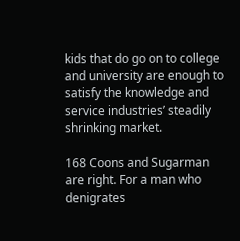kids that do go on to college and university are enough to satisfy the knowledge and service industries’ steadily shrinking market.

168 Coons and Sugarman are right. For a man who denigrates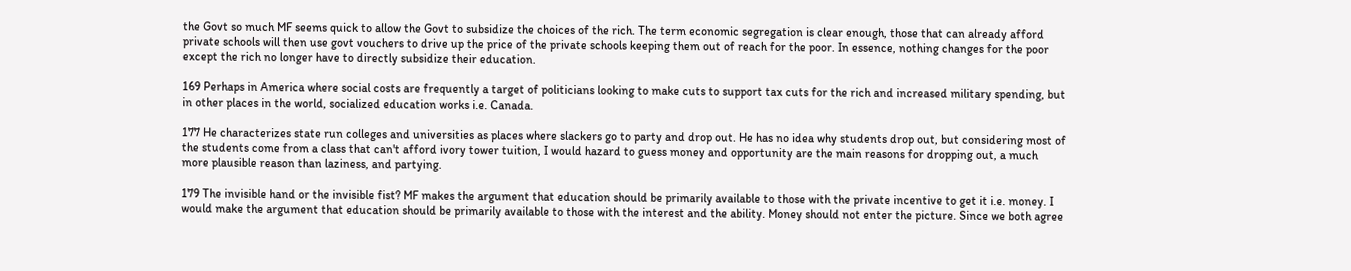the Govt so much MF seems quick to allow the Govt to subsidize the choices of the rich. The term economic segregation is clear enough, those that can already afford private schools will then use govt vouchers to drive up the price of the private schools keeping them out of reach for the poor. In essence, nothing changes for the poor except the rich no longer have to directly subsidize their education.

169 Perhaps in America where social costs are frequently a target of politicians looking to make cuts to support tax cuts for the rich and increased military spending, but in other places in the world, socialized education works i.e. Canada.

177 He characterizes state run colleges and universities as places where slackers go to party and drop out. He has no idea why students drop out, but considering most of the students come from a class that can't afford ivory tower tuition, I would hazard to guess money and opportunity are the main reasons for dropping out, a much more plausible reason than laziness, and partying.

179 The invisible hand or the invisible fist? MF makes the argument that education should be primarily available to those with the private incentive to get it i.e. money. I would make the argument that education should be primarily available to those with the interest and the ability. Money should not enter the picture. Since we both agree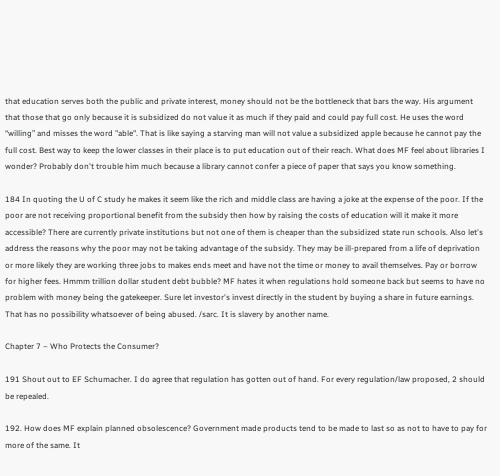that education serves both the public and private interest, money should not be the bottleneck that bars the way. His argument that those that go only because it is subsidized do not value it as much if they paid and could pay full cost. He uses the word “willing” and misses the word "able". That is like saying a starving man will not value a subsidized apple because he cannot pay the full cost. Best way to keep the lower classes in their place is to put education out of their reach. What does MF feel about libraries I wonder? Probably don't trouble him much because a library cannot confer a piece of paper that says you know something.

184 In quoting the U of C study he makes it seem like the rich and middle class are having a joke at the expense of the poor. If the poor are not receiving proportional benefit from the subsidy then how by raising the costs of education will it make it more accessible? There are currently private institutions but not one of them is cheaper than the subsidized state run schools. Also let's address the reasons why the poor may not be taking advantage of the subsidy. They may be ill-prepared from a life of deprivation or more likely they are working three jobs to makes ends meet and have not the time or money to avail themselves. Pay or borrow for higher fees. Hmmm trillion dollar student debt bubble? MF hates it when regulations hold someone back but seems to have no problem with money being the gatekeeper. Sure let investor's invest directly in the student by buying a share in future earnings. That has no possibility whatsoever of being abused. /sarc. It is slavery by another name.

Chapter 7 – Who Protects the Consumer?

191 Shout out to EF Schumacher. I do agree that regulation has gotten out of hand. For every regulation/law proposed, 2 should be repealed.

192. How does MF explain planned obsolescence? Government made products tend to be made to last so as not to have to pay for more of the same. It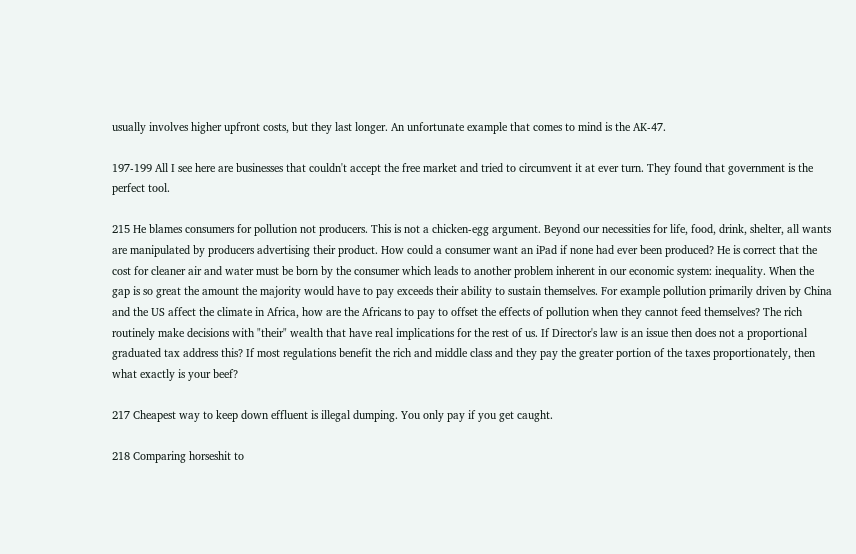usually involves higher upfront costs, but they last longer. An unfortunate example that comes to mind is the AK-47.

197-199 All I see here are businesses that couldn't accept the free market and tried to circumvent it at ever turn. They found that government is the perfect tool.

215 He blames consumers for pollution not producers. This is not a chicken-egg argument. Beyond our necessities for life, food, drink, shelter, all wants are manipulated by producers advertising their product. How could a consumer want an iPad if none had ever been produced? He is correct that the cost for cleaner air and water must be born by the consumer which leads to another problem inherent in our economic system: inequality. When the gap is so great the amount the majority would have to pay exceeds their ability to sustain themselves. For example pollution primarily driven by China and the US affect the climate in Africa, how are the Africans to pay to offset the effects of pollution when they cannot feed themselves? The rich routinely make decisions with "their" wealth that have real implications for the rest of us. If Director's law is an issue then does not a proportional graduated tax address this? If most regulations benefit the rich and middle class and they pay the greater portion of the taxes proportionately, then what exactly is your beef?

217 Cheapest way to keep down effluent is illegal dumping. You only pay if you get caught.

218 Comparing horseshit to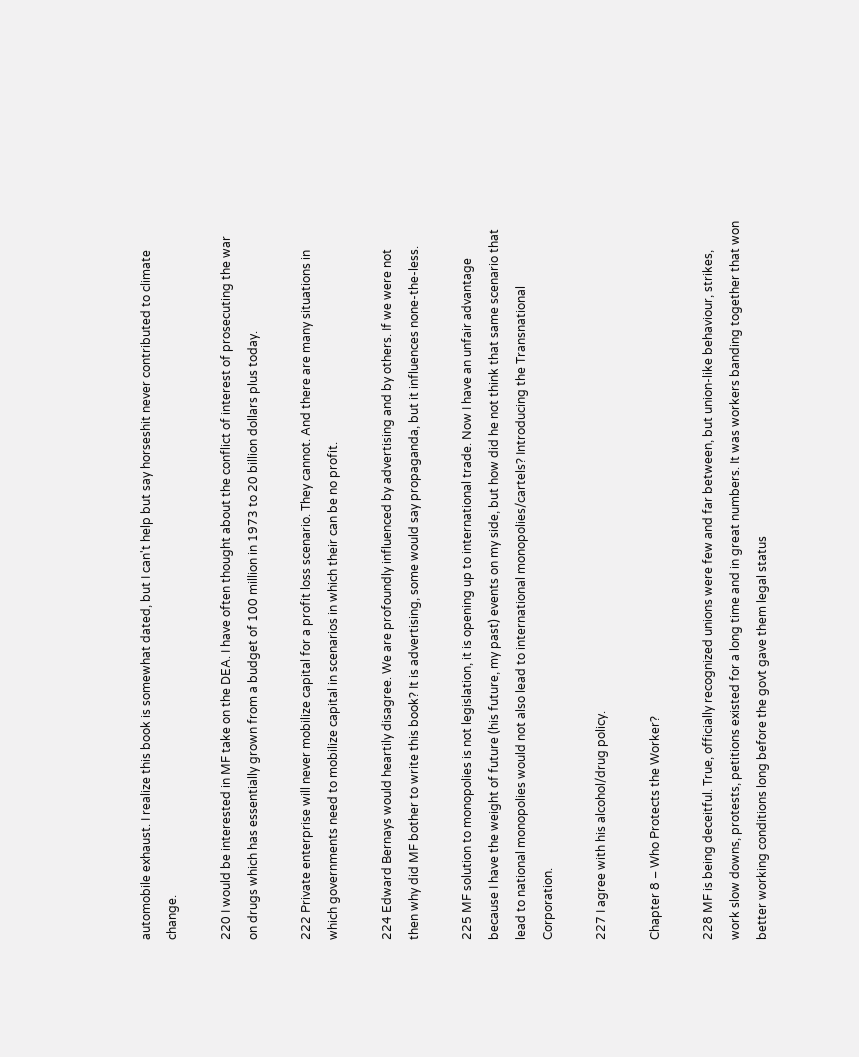automobile exhaust. I realize this book is somewhat dated, but I can't help but say horseshit never contributed to climate change.

220 I would be interested in MF take on the DEA. I have often thought about the conflict of interest of prosecuting the war on drugs which has essentially grown from a budget of 100 million in 1973 to 20 billion dollars plus today.

222 Private enterprise will never mobilize capital for a profit loss scenario. They cannot. And there are many situations in which governments need to mobilize capital in scenarios in which their can be no profit.

224 Edward Bernays would heartily disagree. We are profoundly influenced by advertising and by others. If we were not then why did MF bother to write this book? It is advertising, some would say propaganda, but it influences none-the-less.

225 MF solution to monopolies is not legislation, it is opening up to international trade. Now I have an unfair advantage because I have the weight of future (his future, my past) events on my side, but how did he not think that same scenario that lead to national monopolies would not also lead to international monopolies/cartels? Introducing the Transnational Corporation.

227 I agree with his alcohol/drug policy.

Chapter 8 – Who Protects the Worker?

228 MF is being deceitful. True, officially recognized unions were few and far between, but union-like behaviour, strikes, work slow downs, protests, petitions existed for a long time and in great numbers. It was workers banding together that won better working conditions long before the govt gave them legal status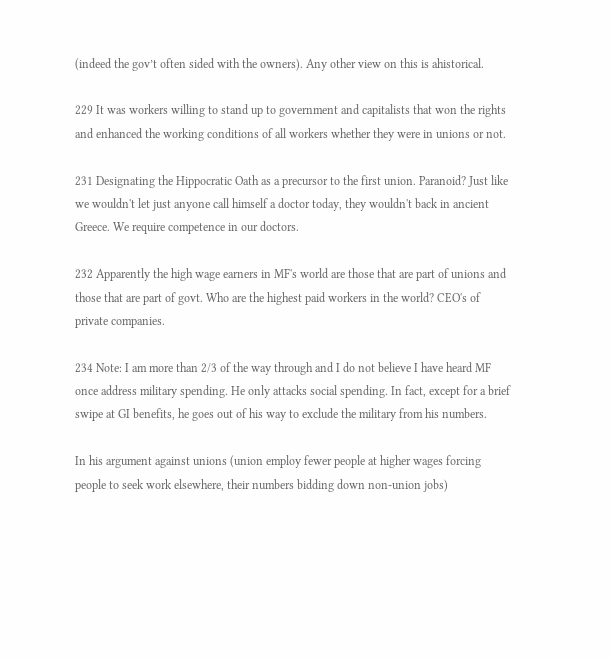(indeed the gov’t often sided with the owners). Any other view on this is ahistorical.

229 It was workers willing to stand up to government and capitalists that won the rights and enhanced the working conditions of all workers whether they were in unions or not.

231 Designating the Hippocratic Oath as a precursor to the first union. Paranoid? Just like we wouldn't let just anyone call himself a doctor today, they wouldn't back in ancient Greece. We require competence in our doctors.

232 Apparently the high wage earners in MF's world are those that are part of unions and those that are part of govt. Who are the highest paid workers in the world? CEO's of private companies.

234 Note: I am more than 2/3 of the way through and I do not believe I have heard MF once address military spending. He only attacks social spending. In fact, except for a brief swipe at GI benefits, he goes out of his way to exclude the military from his numbers.

In his argument against unions (union employ fewer people at higher wages forcing people to seek work elsewhere, their numbers bidding down non-union jobs)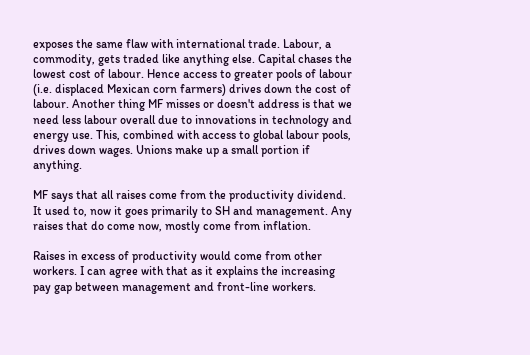exposes the same flaw with international trade. Labour, a commodity, gets traded like anything else. Capital chases the lowest cost of labour. Hence access to greater pools of labour (i.e. displaced Mexican corn farmers) drives down the cost of labour. Another thing MF misses or doesn't address is that we need less labour overall due to innovations in technology and energy use. This, combined with access to global labour pools, drives down wages. Unions make up a small portion if anything.

MF says that all raises come from the productivity dividend. It used to, now it goes primarily to SH and management. Any raises that do come now, mostly come from inflation.

Raises in excess of productivity would come from other workers. I can agree with that as it explains the increasing pay gap between management and front-line workers.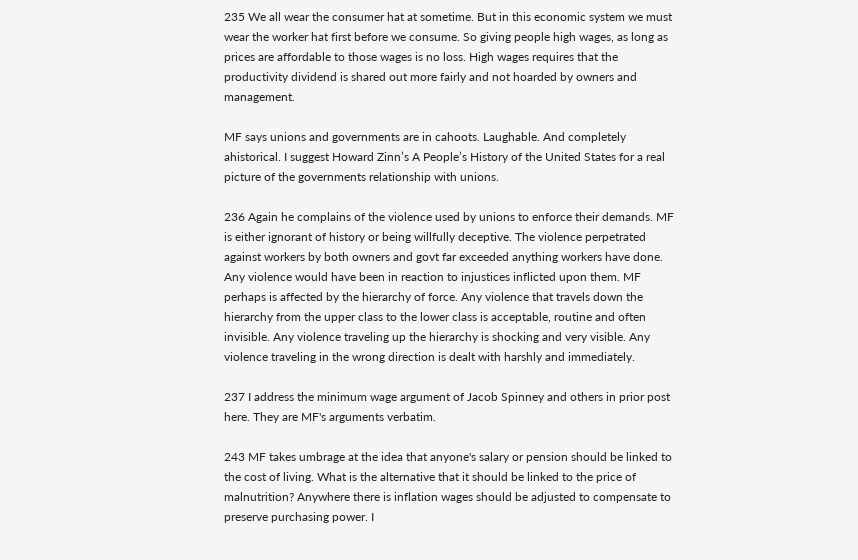235 We all wear the consumer hat at sometime. But in this economic system we must wear the worker hat first before we consume. So giving people high wages, as long as prices are affordable to those wages is no loss. High wages requires that the productivity dividend is shared out more fairly and not hoarded by owners and management.

MF says unions and governments are in cahoots. Laughable. And completely ahistorical. I suggest Howard Zinn’s A People’s History of the United States for a real picture of the governments relationship with unions.

236 Again he complains of the violence used by unions to enforce their demands. MF is either ignorant of history or being willfully deceptive. The violence perpetrated against workers by both owners and govt far exceeded anything workers have done. Any violence would have been in reaction to injustices inflicted upon them. MF perhaps is affected by the hierarchy of force. Any violence that travels down the hierarchy from the upper class to the lower class is acceptable, routine and often invisible. Any violence traveling up the hierarchy is shocking and very visible. Any violence traveling in the wrong direction is dealt with harshly and immediately.

237 I address the minimum wage argument of Jacob Spinney and others in prior post here. They are MF's arguments verbatim.

243 MF takes umbrage at the idea that anyone's salary or pension should be linked to the cost of living. What is the alternative that it should be linked to the price of malnutrition? Anywhere there is inflation wages should be adjusted to compensate to preserve purchasing power. I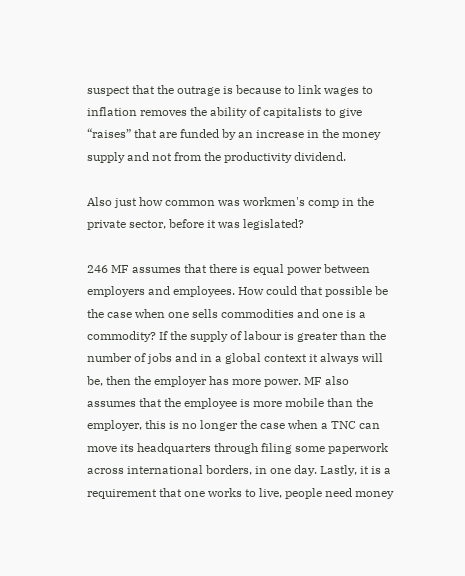suspect that the outrage is because to link wages to inflation removes the ability of capitalists to give “raises” that are funded by an increase in the money supply and not from the productivity dividend.

Also just how common was workmen's comp in the private sector, before it was legislated?

246 MF assumes that there is equal power between employers and employees. How could that possible be the case when one sells commodities and one is a commodity? If the supply of labour is greater than the number of jobs and in a global context it always will be, then the employer has more power. MF also assumes that the employee is more mobile than the employer, this is no longer the case when a TNC can move its headquarters through filing some paperwork across international borders, in one day. Lastly, it is a requirement that one works to live, people need money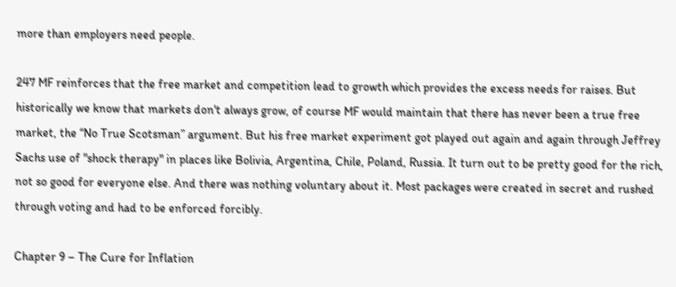more than employers need people.

247 MF reinforces that the free market and competition lead to growth which provides the excess needs for raises. But historically we know that markets don't always grow, of course MF would maintain that there has never been a true free market, the “No True Scotsman” argument. But his free market experiment got played out again and again through Jeffrey Sachs use of "shock therapy" in places like Bolivia, Argentina, Chile, Poland, Russia. It turn out to be pretty good for the rich, not so good for everyone else. And there was nothing voluntary about it. Most packages were created in secret and rushed through voting and had to be enforced forcibly.

Chapter 9 – The Cure for Inflation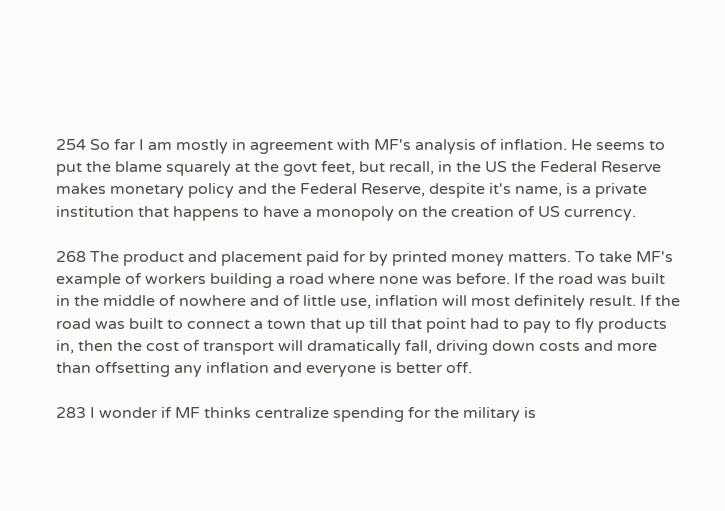254 So far I am mostly in agreement with MF's analysis of inflation. He seems to put the blame squarely at the govt feet, but recall, in the US the Federal Reserve makes monetary policy and the Federal Reserve, despite it's name, is a private institution that happens to have a monopoly on the creation of US currency.

268 The product and placement paid for by printed money matters. To take MF's example of workers building a road where none was before. If the road was built in the middle of nowhere and of little use, inflation will most definitely result. If the road was built to connect a town that up till that point had to pay to fly products in, then the cost of transport will dramatically fall, driving down costs and more than offsetting any inflation and everyone is better off.

283 I wonder if MF thinks centralize spending for the military is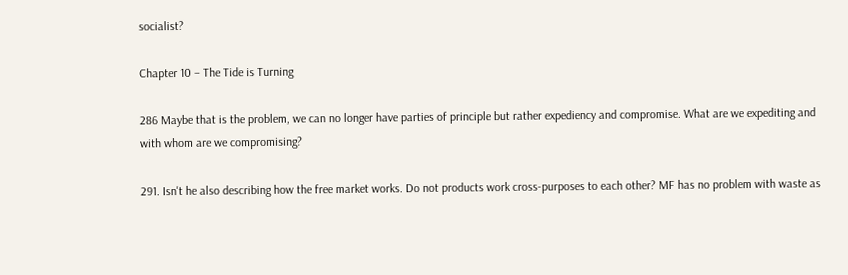socialist?

Chapter 10 – The Tide is Turning

286 Maybe that is the problem, we can no longer have parties of principle but rather expediency and compromise. What are we expediting and with whom are we compromising?

291. Isn't he also describing how the free market works. Do not products work cross-purposes to each other? MF has no problem with waste as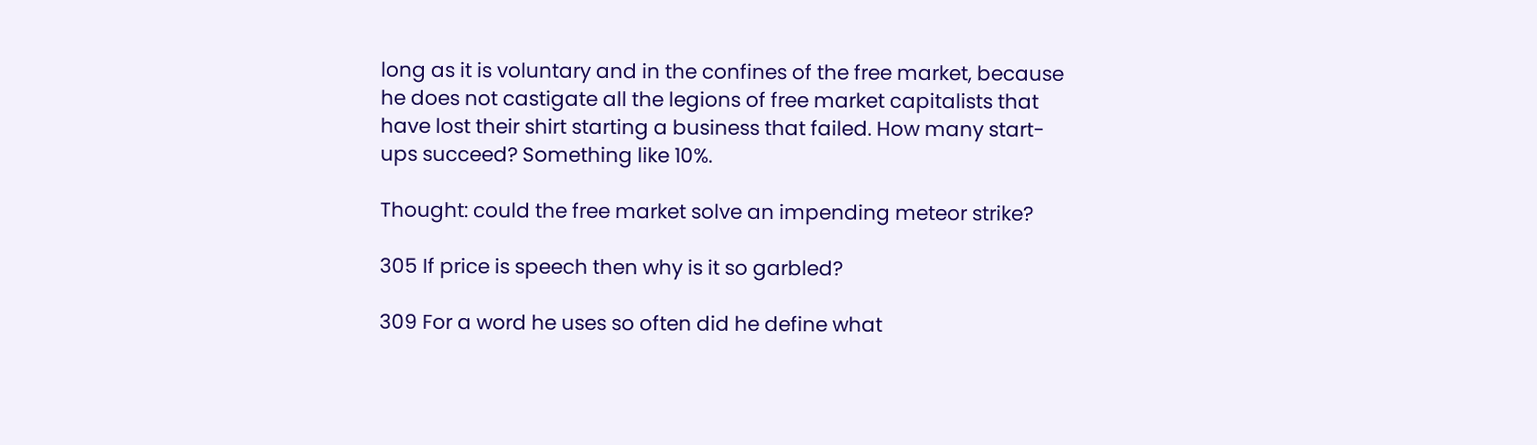long as it is voluntary and in the confines of the free market, because he does not castigate all the legions of free market capitalists that have lost their shirt starting a business that failed. How many start-ups succeed? Something like 10%.

Thought: could the free market solve an impending meteor strike?

305 If price is speech then why is it so garbled?

309 For a word he uses so often did he define what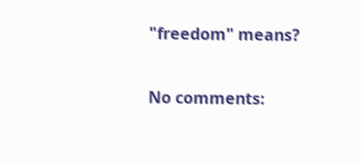"freedom" means?

No comments: